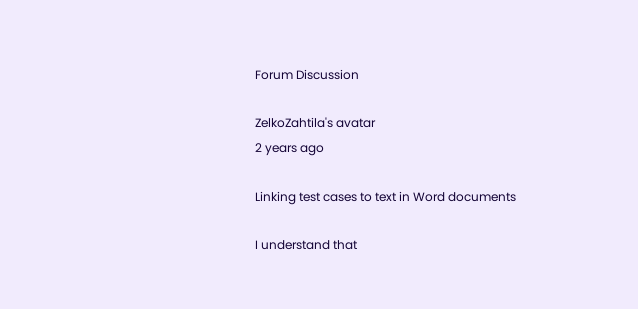Forum Discussion

ZelkoZahtila's avatar
2 years ago

Linking test cases to text in Word documents

I understand that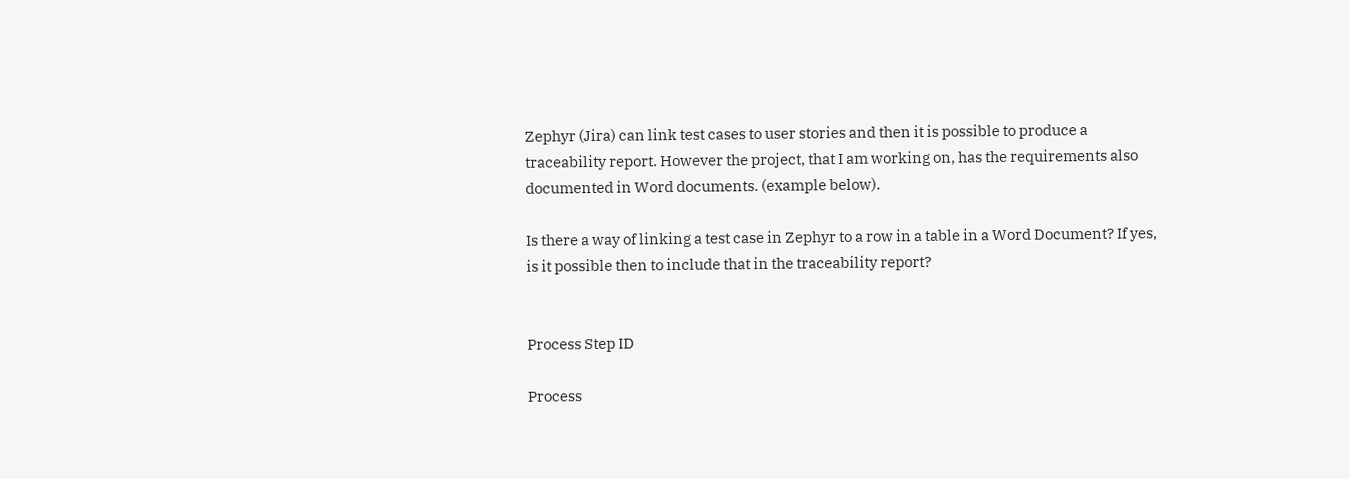Zephyr (Jira) can link test cases to user stories and then it is possible to produce a traceability report. However the project, that I am working on, has the requirements also documented in Word documents. (example below).

Is there a way of linking a test case in Zephyr to a row in a table in a Word Document? If yes, is it possible then to include that in the traceability report?


Process Step ID

Process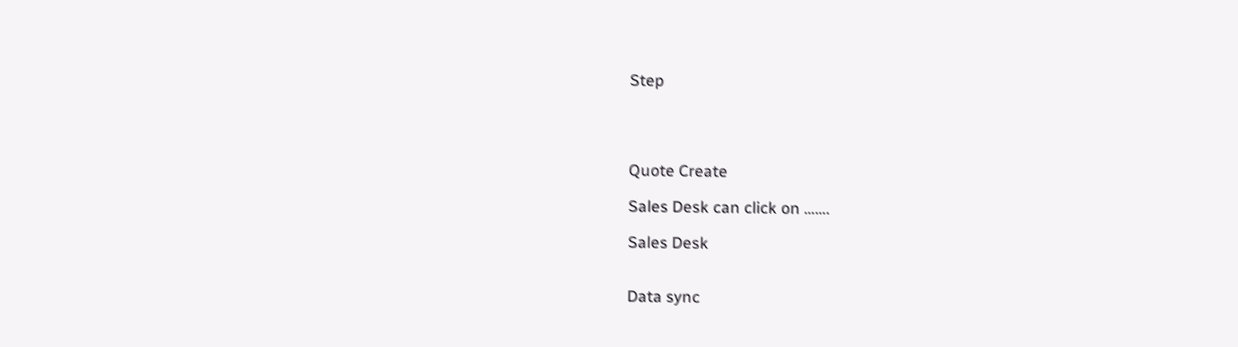Step




Quote Create

Sales Desk can click on …….

Sales Desk


Data sync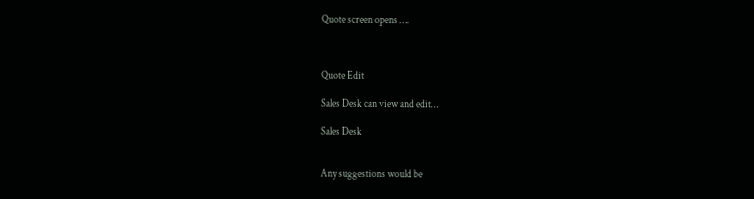Quote screen opens ….



Quote Edit

Sales Desk can view and edit…

Sales Desk


Any suggestions would be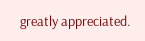greatly appreciated.